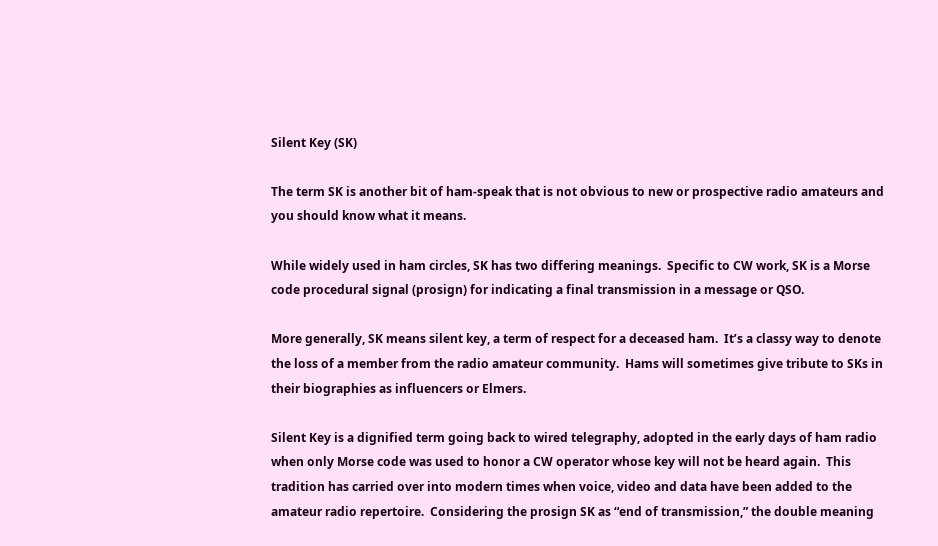Silent Key (SK)

The term SK is another bit of ham-speak that is not obvious to new or prospective radio amateurs and you should know what it means.

While widely used in ham circles, SK has two differing meanings.  Specific to CW work, SK is a Morse code procedural signal (prosign) for indicating a final transmission in a message or QSO.

More generally, SK means silent key, a term of respect for a deceased ham.  It’s a classy way to denote the loss of a member from the radio amateur community.  Hams will sometimes give tribute to SKs in their biographies as influencers or Elmers.

Silent Key is a dignified term going back to wired telegraphy, adopted in the early days of ham radio when only Morse code was used to honor a CW operator whose key will not be heard again.  This tradition has carried over into modern times when voice, video and data have been added to the amateur radio repertoire.  Considering the prosign SK as “end of transmission,” the double meaning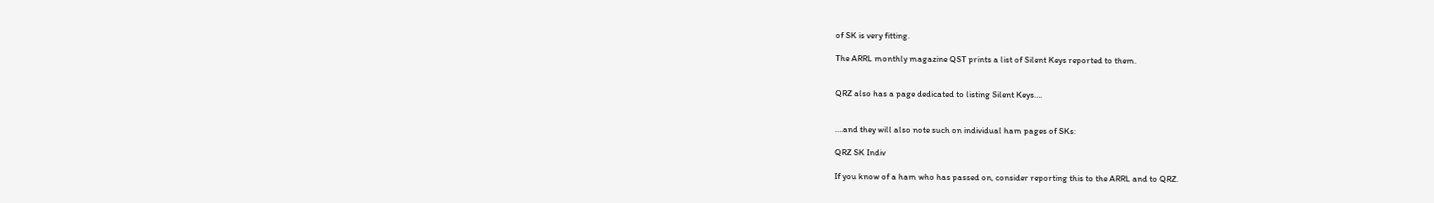of SK is very fitting.

The ARRL monthly magazine QST prints a list of Silent Keys reported to them.


QRZ also has a page dedicated to listing Silent Keys….


….and they will also note such on individual ham pages of SKs:

QRZ SK Indiv

If you know of a ham who has passed on, consider reporting this to the ARRL and to QRZ.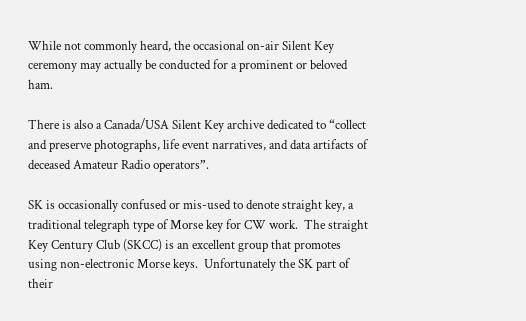While not commonly heard, the occasional on-air Silent Key ceremony may actually be conducted for a prominent or beloved ham.

There is also a Canada/USA Silent Key archive dedicated to “collect and preserve photographs, life event narratives, and data artifacts of deceased Amateur Radio operators”.

SK is occasionally confused or mis-used to denote straight key, a traditional telegraph type of Morse key for CW work.  The straight Key Century Club (SKCC) is an excellent group that promotes using non-electronic Morse keys.  Unfortunately the SK part of their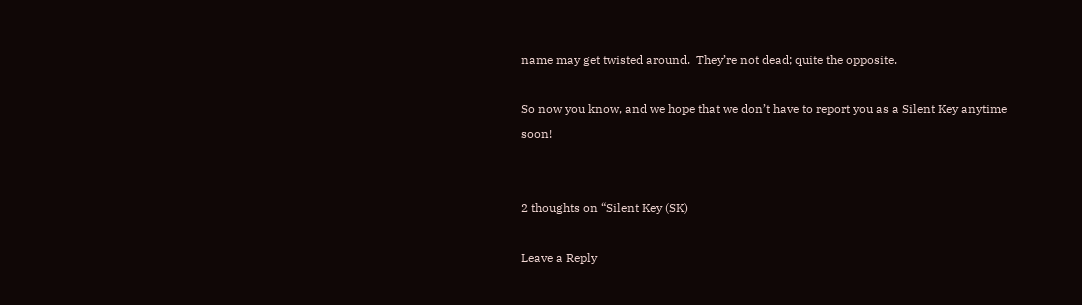name may get twisted around.  They’re not dead; quite the opposite.

So now you know, and we hope that we don’t have to report you as a Silent Key anytime soon!


2 thoughts on “Silent Key (SK)

Leave a Reply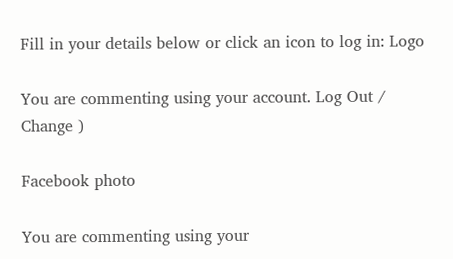Fill in your details below or click an icon to log in: Logo

You are commenting using your account. Log Out /  Change )

Facebook photo

You are commenting using your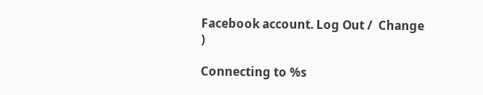Facebook account. Log Out /  Change )

Connecting to %s